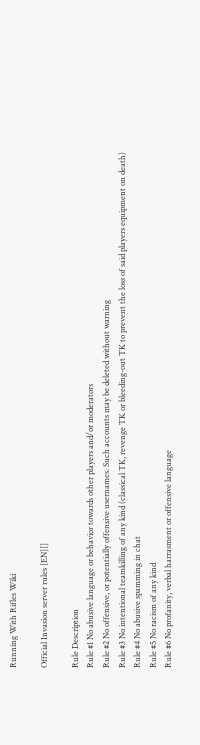Running With Rifles Wiki

Official Invasion server rules [EN][]

Rule Description
Rule #1 No abusive language or behavior towards other players and/or moderators
Rule #2 No offensive, or potentially offensive usernames. Such accounts may be deleted without warning
Rule #3 No intentional teamkilling of any kind (classical TK, revenge TK or bleeding-out TK to prevent the loss of said players equipment on death)
Rule #4 No abusive spamming in chat
Rule #5 No racism of any kind
Rule #6 No profanity, verbal harrasment or offensive language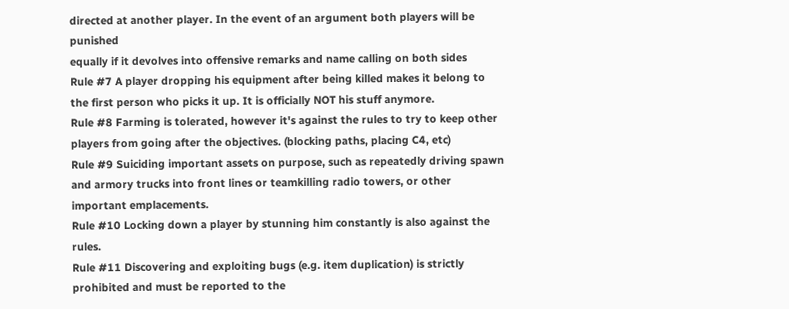directed at another player. In the event of an argument both players will be punished
equally if it devolves into offensive remarks and name calling on both sides
Rule #7 A player dropping his equipment after being killed makes it belong to the first person who picks it up. It is officially NOT his stuff anymore.
Rule #8 Farming is tolerated, however it's against the rules to try to keep other players from going after the objectives. (blocking paths, placing C4, etc)
Rule #9 Suiciding important assets on purpose, such as repeatedly driving spawn and armory trucks into front lines or teamkilling radio towers, or other important emplacements.
Rule #10 Locking down a player by stunning him constantly is also against the rules.
Rule #11 Discovering and exploiting bugs (e.g. item duplication) is strictly prohibited and must be reported to the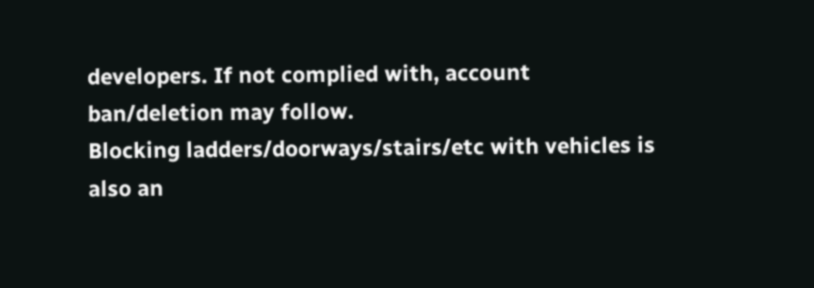developers. If not complied with, account ban/deletion may follow.
Blocking ladders/doorways/stairs/etc with vehicles is also an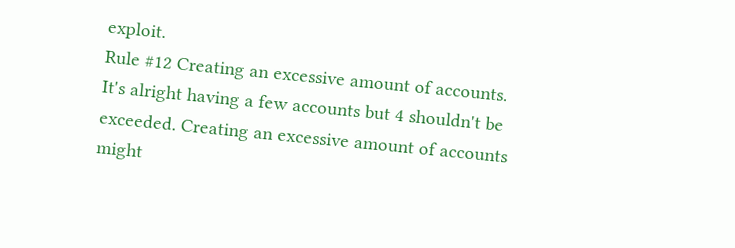exploit.
Rule #12 Creating an excessive amount of accounts. It's alright having a few accounts but 4 shouldn't be exceeded. Creating an excessive amount of accounts might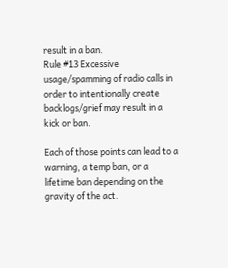result in a ban.
Rule #13 Excessive usage/spamming of radio calls in order to intentionally create backlogs/grief may result in a kick or ban.

Each of those points can lead to a warning, a temp ban, or a lifetime ban depending on the gravity of the act.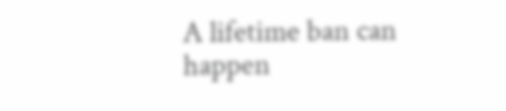A lifetime ban can happen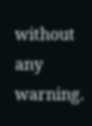without any warning.